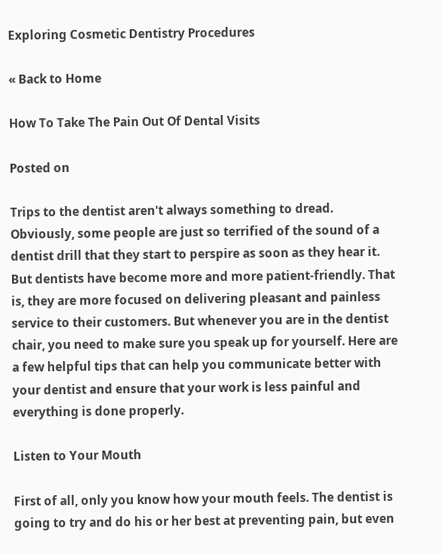Exploring Cosmetic Dentistry Procedures

« Back to Home

How To Take The Pain Out Of Dental Visits

Posted on

Trips to the dentist aren't always something to dread. Obviously, some people are just so terrified of the sound of a dentist drill that they start to perspire as soon as they hear it. But dentists have become more and more patient-friendly. That is, they are more focused on delivering pleasant and painless service to their customers. But whenever you are in the dentist chair, you need to make sure you speak up for yourself. Here are a few helpful tips that can help you communicate better with your dentist and ensure that your work is less painful and everything is done properly.

Listen to Your Mouth

First of all, only you know how your mouth feels. The dentist is going to try and do his or her best at preventing pain, but even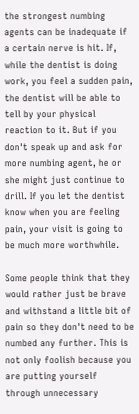the strongest numbing agents can be inadequate if a certain nerve is hit. If, while the dentist is doing work, you feel a sudden pain, the dentist will be able to tell by your physical reaction to it. But if you don't speak up and ask for more numbing agent, he or she might just continue to drill. If you let the dentist know when you are feeling pain, your visit is going to be much more worthwhile.

Some people think that they would rather just be brave and withstand a little bit of pain so they don't need to be numbed any further. This is not only foolish because you are putting yourself through unnecessary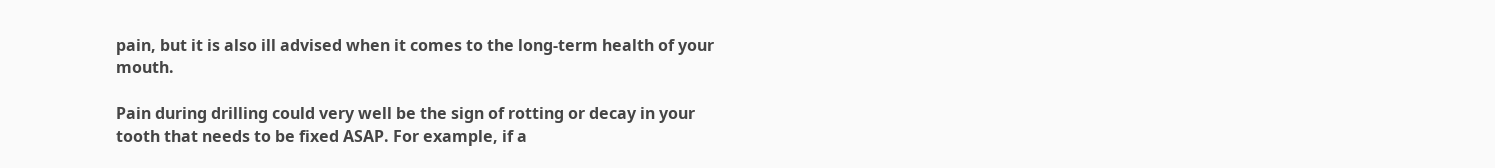pain, but it is also ill advised when it comes to the long-term health of your mouth.

Pain during drilling could very well be the sign of rotting or decay in your tooth that needs to be fixed ASAP. For example, if a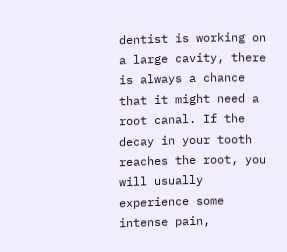dentist is working on a large cavity, there is always a chance that it might need a root canal. If the decay in your tooth reaches the root, you will usually experience some intense pain,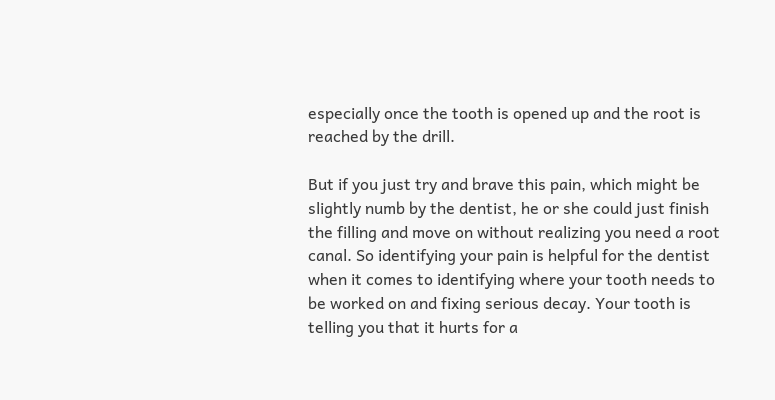especially once the tooth is opened up and the root is reached by the drill.

But if you just try and brave this pain, which might be slightly numb by the dentist, he or she could just finish the filling and move on without realizing you need a root canal. So identifying your pain is helpful for the dentist when it comes to identifying where your tooth needs to be worked on and fixing serious decay. Your tooth is telling you that it hurts for a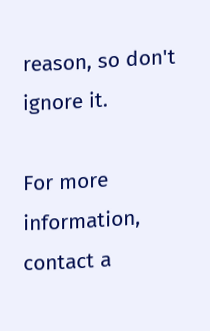reason, so don't ignore it.

For more information, contact a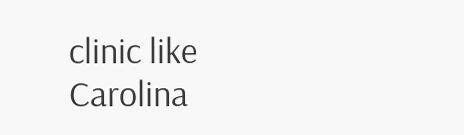clinic like Carolina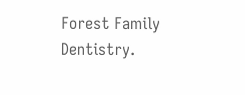Forest Family Dentistry.